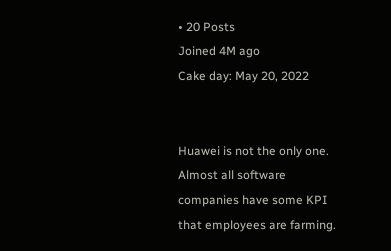• 20 Posts
Joined 4M ago
Cake day: May 20, 2022


Huawei is not the only one. Almost all software companies have some KPI that employees are farming.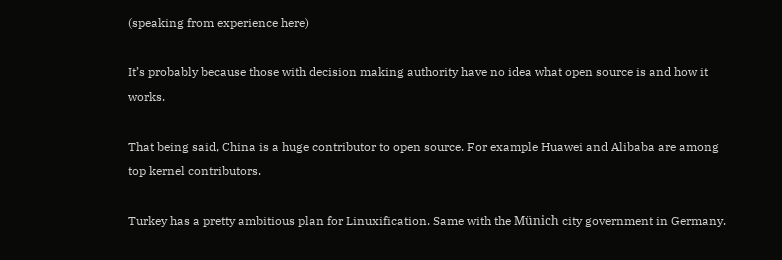(speaking from experience here)

It’s probably because those with decision making authority have no idea what open source is and how it works.

That being said, China is a huge contributor to open source. For example Huawei and Alibaba are among top kernel contributors.

Turkey has a pretty ambitious plan for Linuxification. Same with the Münich city government in Germany.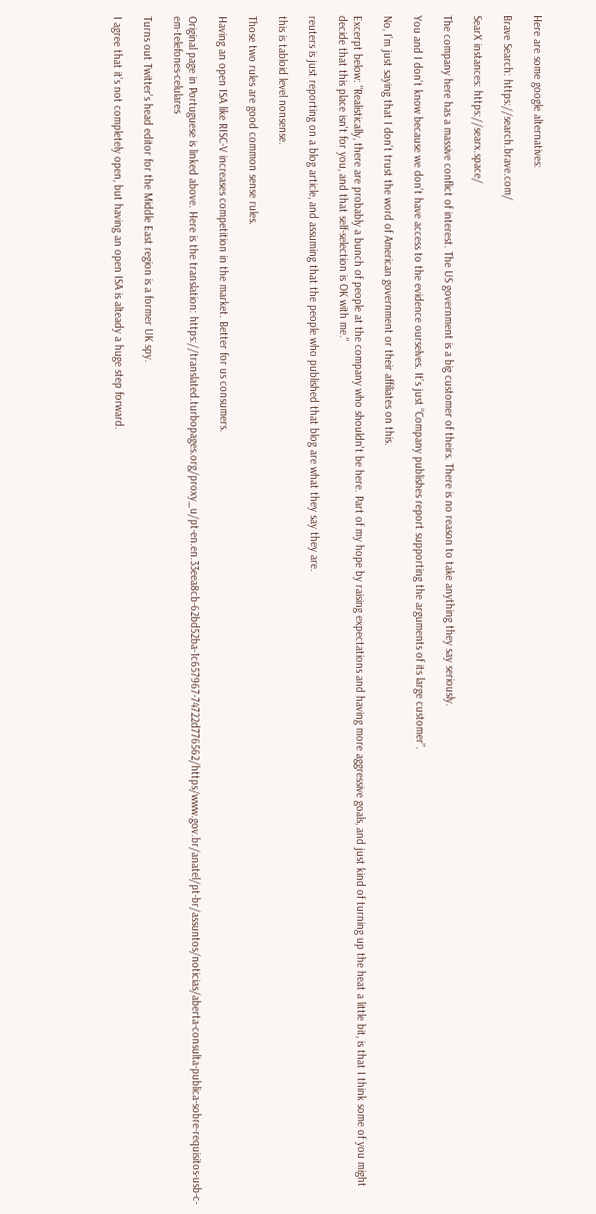Here are some google alternatives:

Brave Search: https://search.brave.com/

SearX instances: https://searx.space/

The company here has a massive conflict of interest. The US government is a big customer of theirs. There is no reason to take anything they say seriously.

You and I don’t know because we don’t have access to the evidence ourselves. It’s just “Company publishes report supporting the arguments of its large customer”.

No, I’m just saying that I don’t trust the word of American government or their affiliates on this.

Excerpt below: "Realistically, there are probably a bunch of people at the company who shouldn't be here. Part of my hope by raising expectations and having more aggressive goals, and just kind of turning up the heat a little bit, is that I think some of you might decide that this place isn't for you, and that self-selection is OK with me."

reuters is just reporting on a blog article, and assuming that the people who published that blog are what they say they are.

this is tabloid level nonsense.

Those two rules are good common sense rules.

Having an open ISA like RISC-V increases competition in the market. Better for us consumers.

Original page in Portuguese is linked above. Here is the translation: https://translated.turbopages.org/proxy_u/pt-en.en.33eea8cb-62bd52ba-1c657967-74722d776562/https/www.gov.br/anatel/pt-br/assuntos/noticias/aberta-consulta-publica-sobre-requisitos-usb-c-em-telefones-celulares

Turns out Twitter's head editor for the Middle East region is a former UK spy.

I agree that it’s not completely open, but having an open ISA is alteady a huge step forward.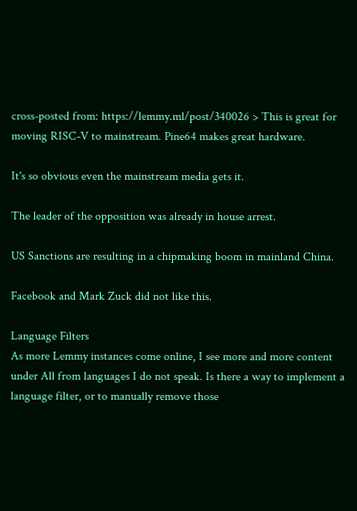cross-posted from: https://lemmy.ml/post/340026 > This is great for moving RISC-V to mainstream. Pine64 makes great hardware.

It's so obvious even the mainstream media gets it.

The leader of the opposition was already in house arrest.

US Sanctions are resulting in a chipmaking boom in mainland China.

Facebook and Mark Zuck did not like this.

Language Filters
As more Lemmy instances come online, I see more and more content under All from languages I do not speak. Is there a way to implement a language filter, or to manually remove those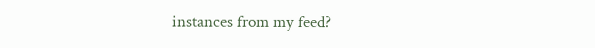instances from my feed?